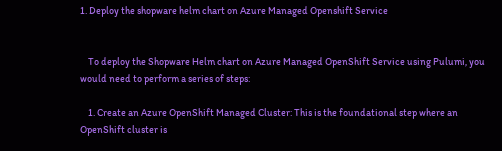1. Deploy the shopware helm chart on Azure Managed Openshift Service


    To deploy the Shopware Helm chart on Azure Managed OpenShift Service using Pulumi, you would need to perform a series of steps:

    1. Create an Azure OpenShift Managed Cluster: This is the foundational step where an OpenShift cluster is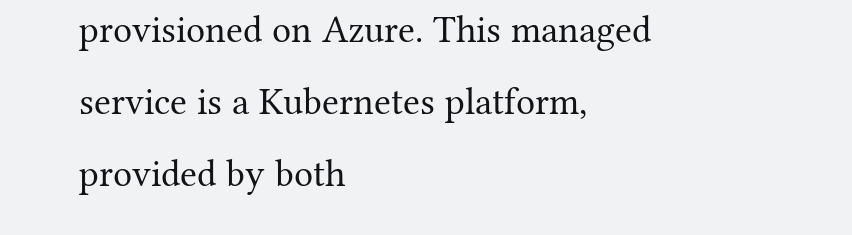provisioned on Azure. This managed service is a Kubernetes platform, provided by both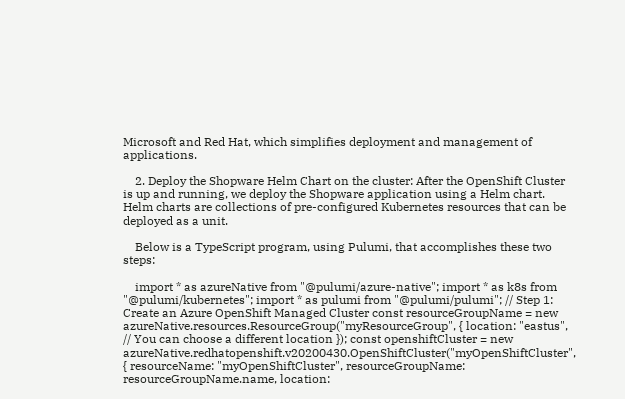Microsoft and Red Hat, which simplifies deployment and management of applications.

    2. Deploy the Shopware Helm Chart on the cluster: After the OpenShift Cluster is up and running, we deploy the Shopware application using a Helm chart. Helm charts are collections of pre-configured Kubernetes resources that can be deployed as a unit.

    Below is a TypeScript program, using Pulumi, that accomplishes these two steps:

    import * as azureNative from "@pulumi/azure-native"; import * as k8s from "@pulumi/kubernetes"; import * as pulumi from "@pulumi/pulumi"; // Step 1: Create an Azure OpenShift Managed Cluster const resourceGroupName = new azureNative.resources.ResourceGroup("myResourceGroup", { location: "eastus", // You can choose a different location }); const openshiftCluster = new azureNative.redhatopenshift.v20200430.OpenShiftCluster("myOpenShiftCluster", { resourceName: "myOpenShiftCluster", resourceGroupName: resourceGroupName.name, location: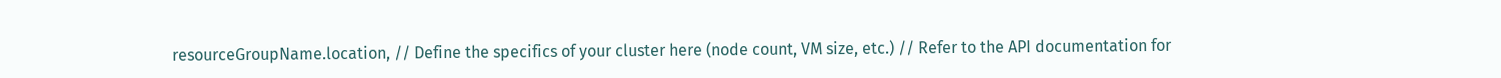resourceGroupName.location, // Define the specifics of your cluster here (node count, VM size, etc.) // Refer to the API documentation for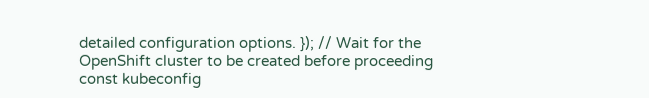detailed configuration options. }); // Wait for the OpenShift cluster to be created before proceeding const kubeconfig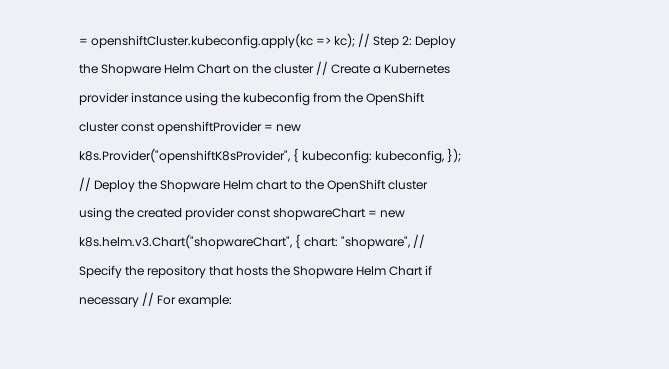= openshiftCluster.kubeconfig.apply(kc => kc); // Step 2: Deploy the Shopware Helm Chart on the cluster // Create a Kubernetes provider instance using the kubeconfig from the OpenShift cluster const openshiftProvider = new k8s.Provider("openshiftK8sProvider", { kubeconfig: kubeconfig, }); // Deploy the Shopware Helm chart to the OpenShift cluster using the created provider const shopwareChart = new k8s.helm.v3.Chart("shopwareChart", { chart: "shopware", // Specify the repository that hosts the Shopware Helm Chart if necessary // For example: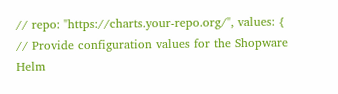// repo: "https://charts.your-repo.org/", values: { // Provide configuration values for the Shopware Helm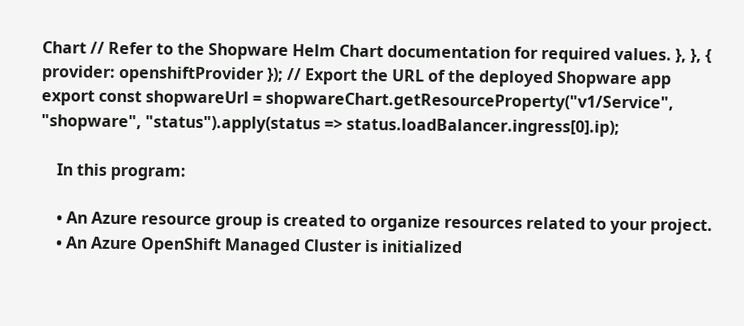Chart // Refer to the Shopware Helm Chart documentation for required values. }, }, { provider: openshiftProvider }); // Export the URL of the deployed Shopware app export const shopwareUrl = shopwareChart.getResourceProperty("v1/Service", "shopware", "status").apply(status => status.loadBalancer.ingress[0].ip);

    In this program:

    • An Azure resource group is created to organize resources related to your project.
    • An Azure OpenShift Managed Cluster is initialized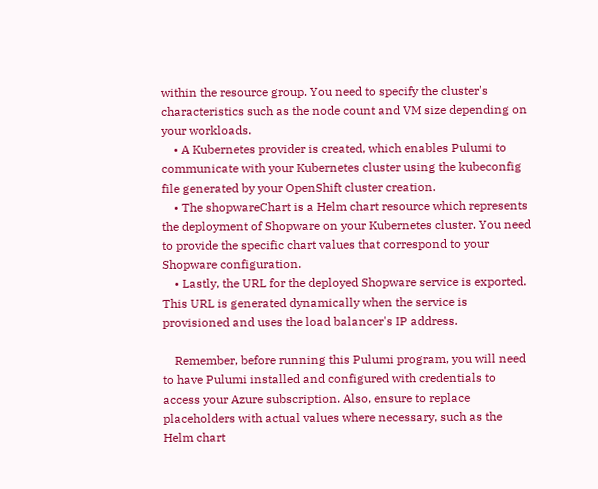within the resource group. You need to specify the cluster's characteristics such as the node count and VM size depending on your workloads.
    • A Kubernetes provider is created, which enables Pulumi to communicate with your Kubernetes cluster using the kubeconfig file generated by your OpenShift cluster creation.
    • The shopwareChart is a Helm chart resource which represents the deployment of Shopware on your Kubernetes cluster. You need to provide the specific chart values that correspond to your Shopware configuration.
    • Lastly, the URL for the deployed Shopware service is exported. This URL is generated dynamically when the service is provisioned and uses the load balancer's IP address.

    Remember, before running this Pulumi program, you will need to have Pulumi installed and configured with credentials to access your Azure subscription. Also, ensure to replace placeholders with actual values where necessary, such as the Helm chart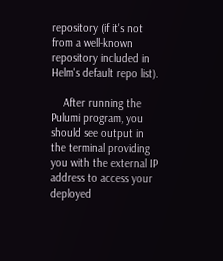repository (if it's not from a well-known repository included in Helm's default repo list).

    After running the Pulumi program, you should see output in the terminal providing you with the external IP address to access your deployed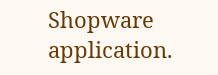Shopware application.